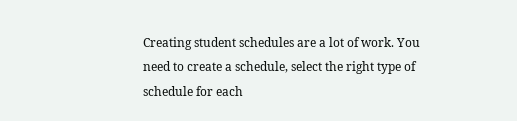Creating student schedules are a lot of work. You need to create a schedule, select the right type of schedule for each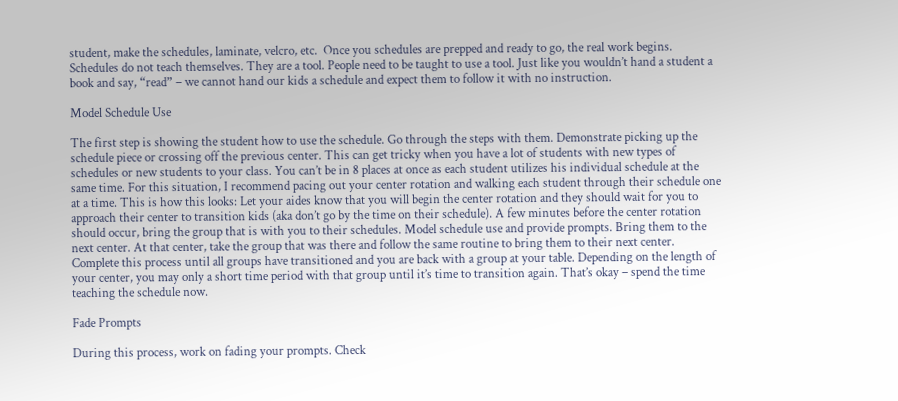student, make the schedules, laminate, velcro, etc.  Once you schedules are prepped and ready to go, the real work begins. Schedules do not teach themselves. They are a tool. People need to be taught to use a tool. Just like you wouldn’t hand a student a book and say, “read” – we cannot hand our kids a schedule and expect them to follow it with no instruction.

Model Schedule Use

The first step is showing the student how to use the schedule. Go through the steps with them. Demonstrate picking up the schedule piece or crossing off the previous center. This can get tricky when you have a lot of students with new types of schedules or new students to your class. You can’t be in 8 places at once as each student utilizes his individual schedule at the same time. For this situation, I recommend pacing out your center rotation and walking each student through their schedule one at a time. This is how this looks: Let your aides know that you will begin the center rotation and they should wait for you to approach their center to transition kids (aka don’t go by the time on their schedule). A few minutes before the center rotation should occur, bring the group that is with you to their schedules. Model schedule use and provide prompts. Bring them to the next center. At that center, take the group that was there and follow the same routine to bring them to their next center. Complete this process until all groups have transitioned and you are back with a group at your table. Depending on the length of your center, you may only a short time period with that group until it’s time to transition again. That’s okay – spend the time teaching the schedule now.

Fade Prompts

During this process, work on fading your prompts. Check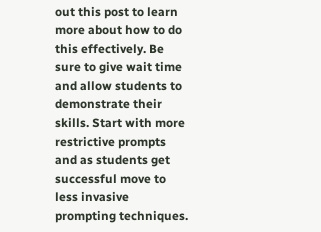out this post to learn more about how to do this effectively. Be sure to give wait time and allow students to demonstrate their skills. Start with more restrictive prompts and as students get successful move to less invasive prompting techniques.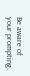Be aware of your prompting.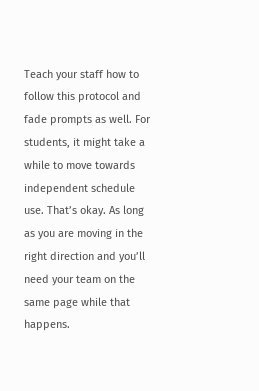Teach your staff how to follow this protocol and fade prompts as well. For students, it might take a while to move towards independent schedule use. That’s okay. As long as you are moving in the right direction and you’ll need your team on the same page while that happens.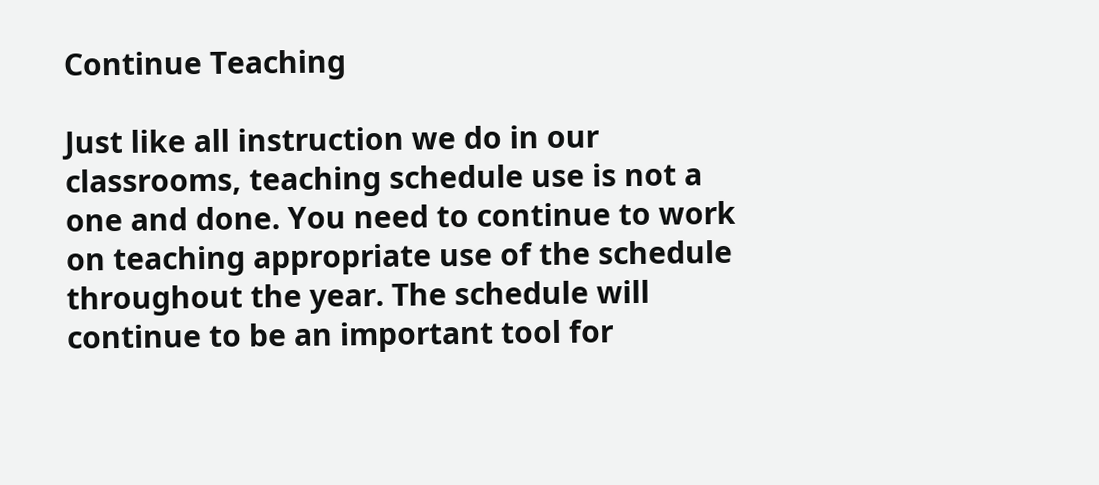Continue Teaching

Just like all instruction we do in our classrooms, teaching schedule use is not a one and done. You need to continue to work on teaching appropriate use of the schedule throughout the year. The schedule will continue to be an important tool for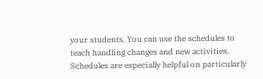your students. You can use the schedules to teach handling changes and new activities. Schedules are especially helpful on particularly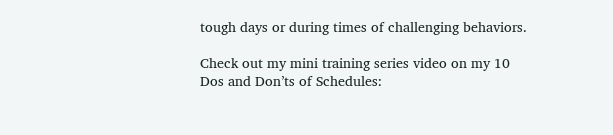tough days or during times of challenging behaviors.

Check out my mini training series video on my 10 Dos and Don’ts of Schedules: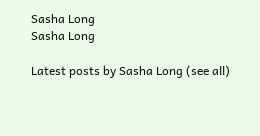Sasha Long
Sasha Long

Latest posts by Sasha Long (see all)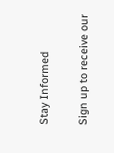Stay Informed

Sign up to receive our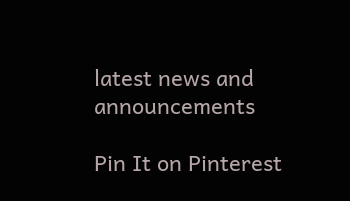latest news and announcements

Pin It on Pinterest